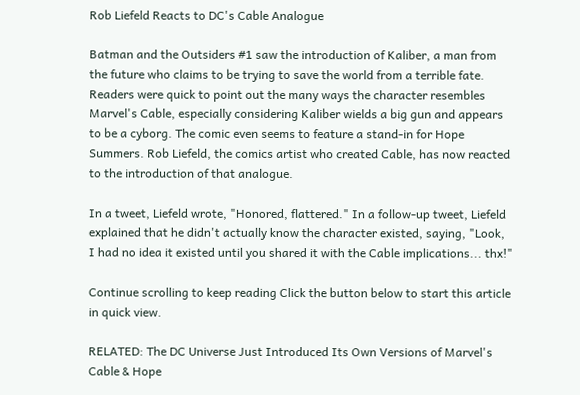Rob Liefeld Reacts to DC's Cable Analogue

Batman and the Outsiders #1 saw the introduction of Kaliber, a man from the future who claims to be trying to save the world from a terrible fate. Readers were quick to point out the many ways the character resembles Marvel's Cable, especially considering Kaliber wields a big gun and appears to be a cyborg. The comic even seems to feature a stand-in for Hope Summers. Rob Liefeld, the comics artist who created Cable, has now reacted to the introduction of that analogue.

In a tweet, Liefeld wrote, "Honored, flattered." In a follow-up tweet, Liefeld explained that he didn't actually know the character existed, saying, "Look, I had no idea it existed until you shared it with the Cable implications... thx!"

Continue scrolling to keep reading Click the button below to start this article in quick view.

RELATED: The DC Universe Just Introduced Its Own Versions of Marvel's Cable & Hope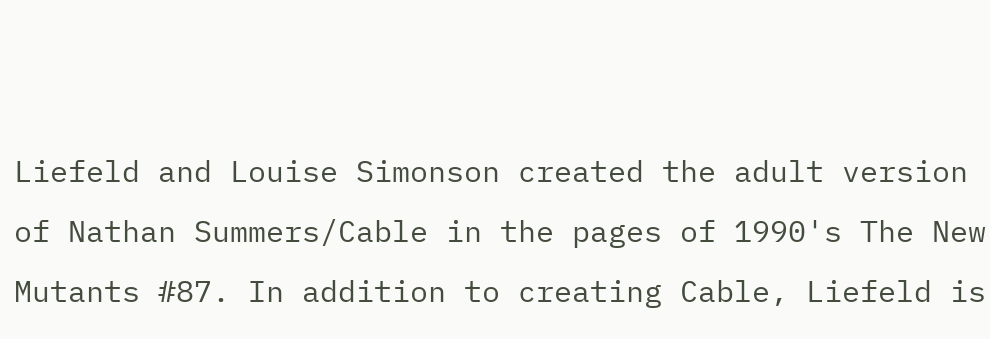Liefeld and Louise Simonson created the adult version of Nathan Summers/Cable in the pages of 1990's The New Mutants #87. In addition to creating Cable, Liefeld is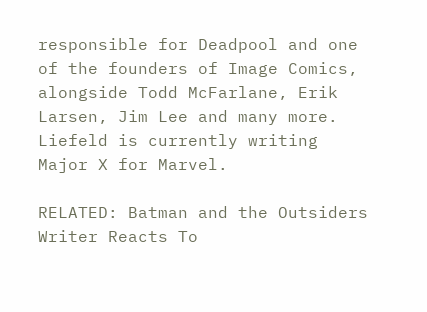responsible for Deadpool and one of the founders of Image Comics, alongside Todd McFarlane, Erik Larsen, Jim Lee and many more. Liefeld is currently writing Major X for Marvel.

RELATED: Batman and the Outsiders Writer Reacts To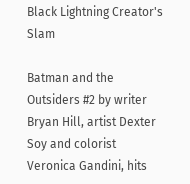Black Lightning Creator's Slam

Batman and the Outsiders #2 by writer Bryan Hill, artist Dexter Soy and colorist Veronica Gandini, hits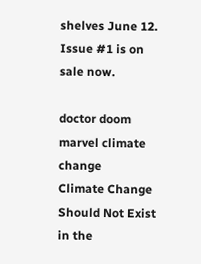shelves June 12. Issue #1 is on sale now.

doctor doom marvel climate change
Climate Change Should Not Exist in the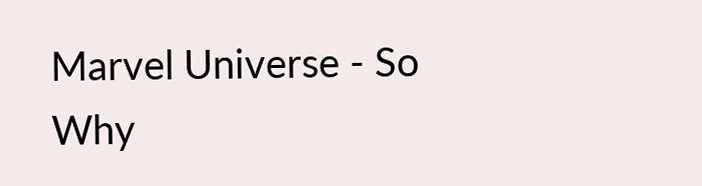Marvel Universe - So Why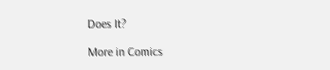Does It?

More in Comics